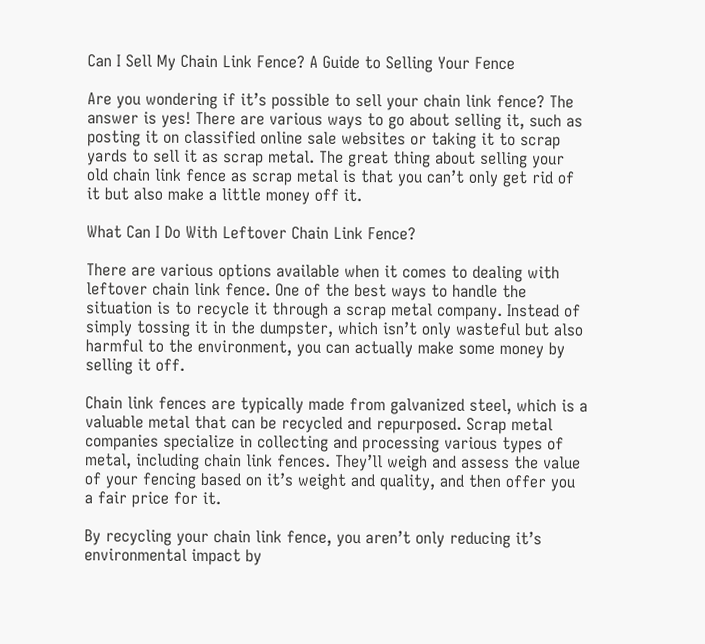Can I Sell My Chain Link Fence? A Guide to Selling Your Fence

Are you wondering if it’s possible to sell your chain link fence? The answer is yes! There are various ways to go about selling it, such as posting it on classified online sale websites or taking it to scrap yards to sell it as scrap metal. The great thing about selling your old chain link fence as scrap metal is that you can’t only get rid of it but also make a little money off it.

What Can I Do With Leftover Chain Link Fence?

There are various options available when it comes to dealing with leftover chain link fence. One of the best ways to handle the situation is to recycle it through a scrap metal company. Instead of simply tossing it in the dumpster, which isn’t only wasteful but also harmful to the environment, you can actually make some money by selling it off.

Chain link fences are typically made from galvanized steel, which is a valuable metal that can be recycled and repurposed. Scrap metal companies specialize in collecting and processing various types of metal, including chain link fences. They’ll weigh and assess the value of your fencing based on it’s weight and quality, and then offer you a fair price for it.

By recycling your chain link fence, you aren’t only reducing it’s environmental impact by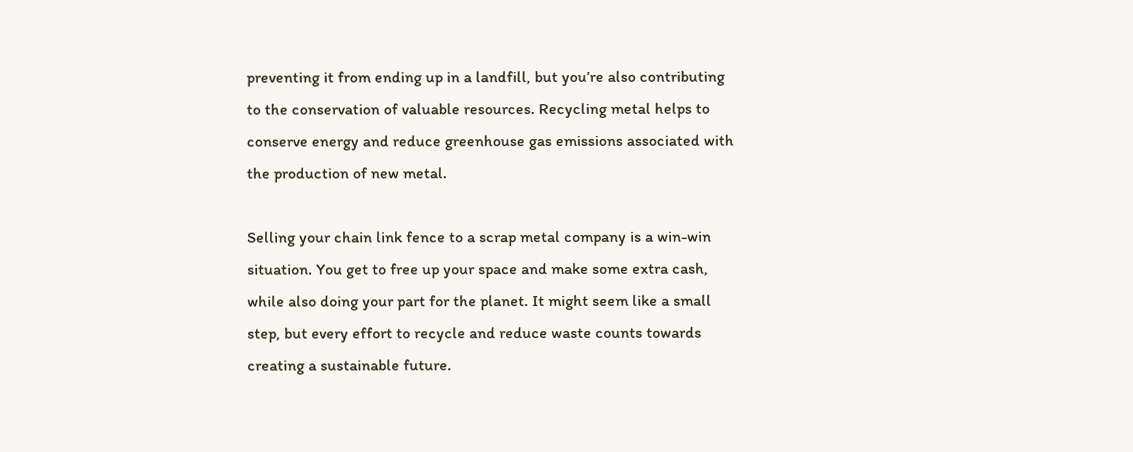preventing it from ending up in a landfill, but you’re also contributing to the conservation of valuable resources. Recycling metal helps to conserve energy and reduce greenhouse gas emissions associated with the production of new metal.

Selling your chain link fence to a scrap metal company is a win-win situation. You get to free up your space and make some extra cash, while also doing your part for the planet. It might seem like a small step, but every effort to recycle and reduce waste counts towards creating a sustainable future.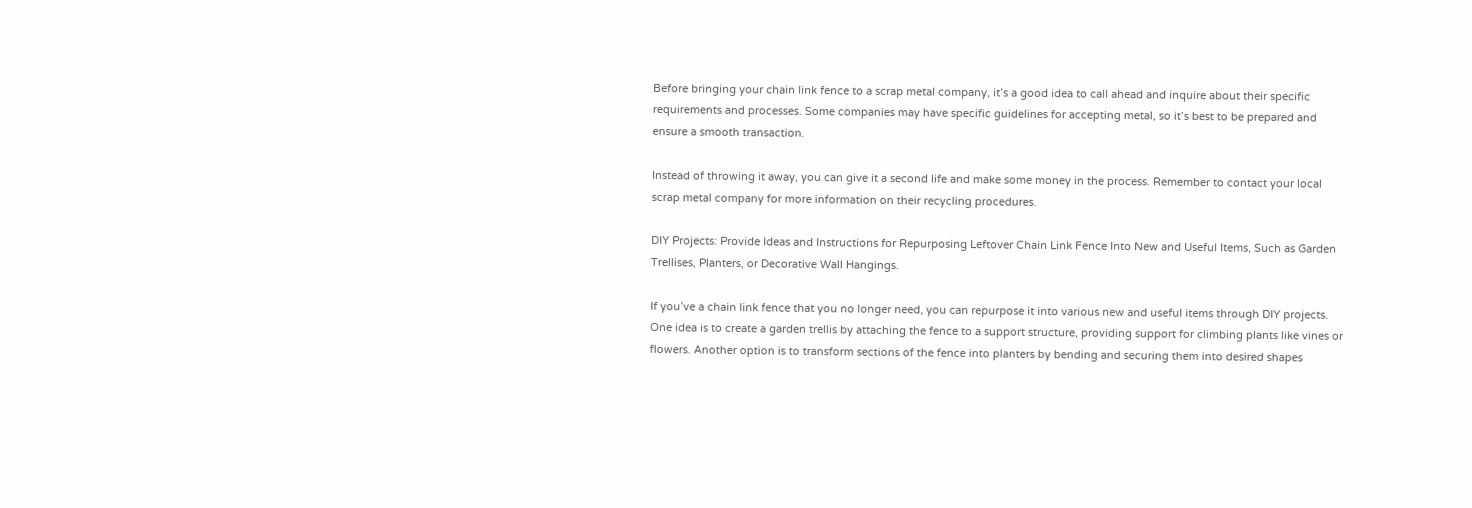Before bringing your chain link fence to a scrap metal company, it’s a good idea to call ahead and inquire about their specific requirements and processes. Some companies may have specific guidelines for accepting metal, so it’s best to be prepared and ensure a smooth transaction.

Instead of throwing it away, you can give it a second life and make some money in the process. Remember to contact your local scrap metal company for more information on their recycling procedures.

DIY Projects: Provide Ideas and Instructions for Repurposing Leftover Chain Link Fence Into New and Useful Items, Such as Garden Trellises, Planters, or Decorative Wall Hangings.

If you’ve a chain link fence that you no longer need, you can repurpose it into various new and useful items through DIY projects. One idea is to create a garden trellis by attaching the fence to a support structure, providing support for climbing plants like vines or flowers. Another option is to transform sections of the fence into planters by bending and securing them into desired shapes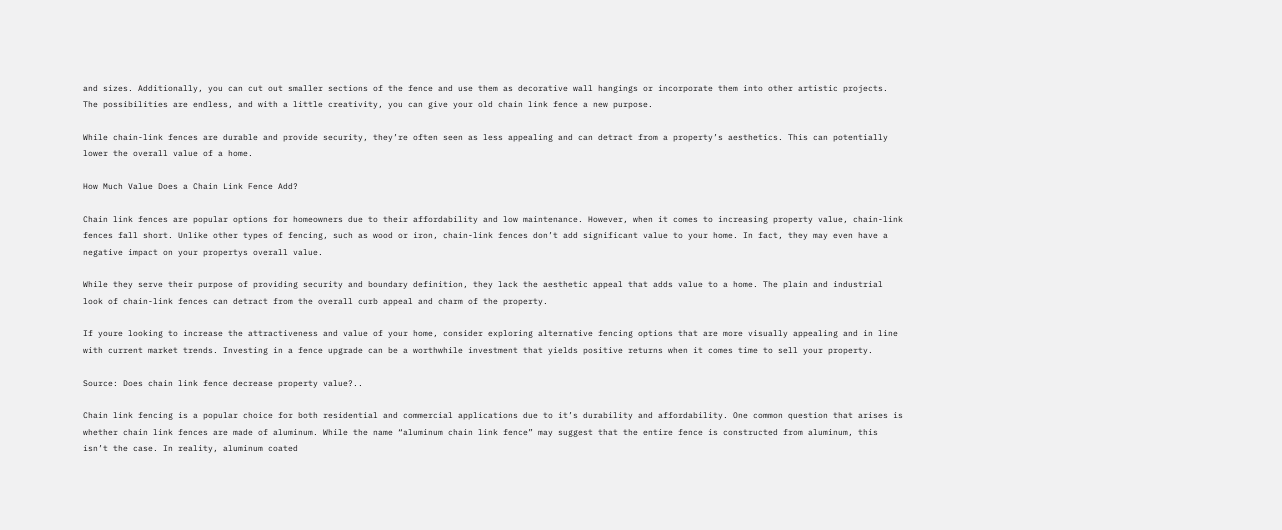and sizes. Additionally, you can cut out smaller sections of the fence and use them as decorative wall hangings or incorporate them into other artistic projects. The possibilities are endless, and with a little creativity, you can give your old chain link fence a new purpose.

While chain-link fences are durable and provide security, they’re often seen as less appealing and can detract from a property’s aesthetics. This can potentially lower the overall value of a home.

How Much Value Does a Chain Link Fence Add?

Chain link fences are popular options for homeowners due to their affordability and low maintenance. However, when it comes to increasing property value, chain-link fences fall short. Unlike other types of fencing, such as wood or iron, chain-link fences don’t add significant value to your home. In fact, they may even have a negative impact on your propertys overall value.

While they serve their purpose of providing security and boundary definition, they lack the aesthetic appeal that adds value to a home. The plain and industrial look of chain-link fences can detract from the overall curb appeal and charm of the property.

If youre looking to increase the attractiveness and value of your home, consider exploring alternative fencing options that are more visually appealing and in line with current market trends. Investing in a fence upgrade can be a worthwhile investment that yields positive returns when it comes time to sell your property.

Source: Does chain link fence decrease property value?..

Chain link fencing is a popular choice for both residential and commercial applications due to it’s durability and affordability. One common question that arises is whether chain link fences are made of aluminum. While the name “aluminum chain link fence” may suggest that the entire fence is constructed from aluminum, this isn’t the case. In reality, aluminum coated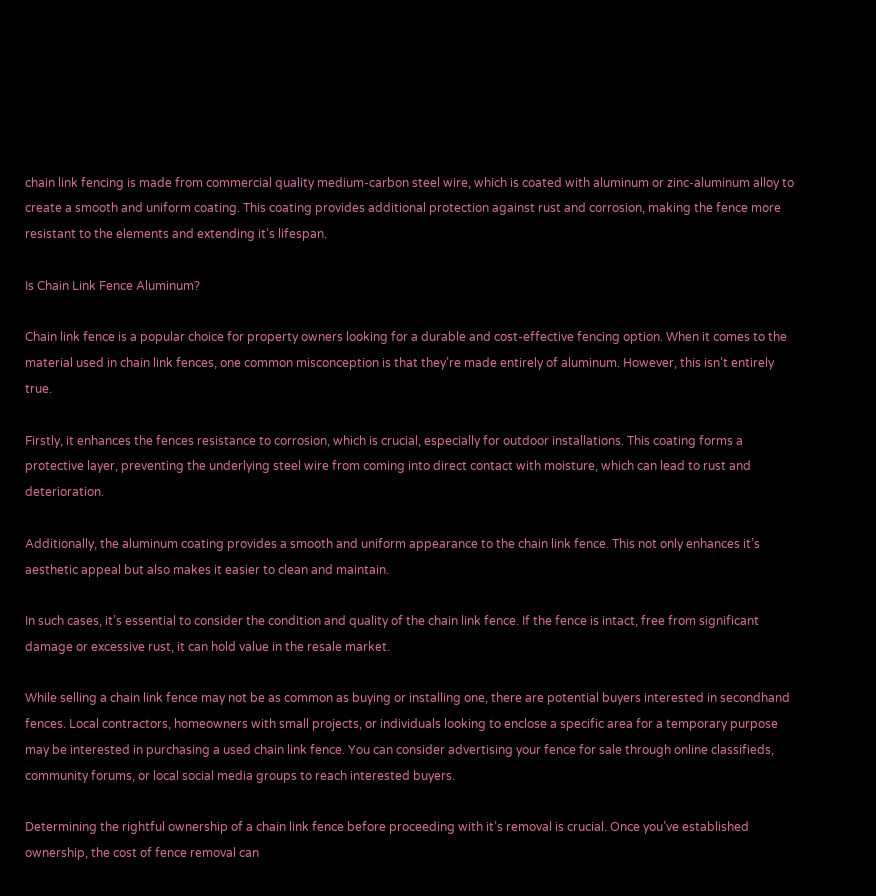chain link fencing is made from commercial quality medium-carbon steel wire, which is coated with aluminum or zinc-aluminum alloy to create a smooth and uniform coating. This coating provides additional protection against rust and corrosion, making the fence more resistant to the elements and extending it’s lifespan.

Is Chain Link Fence Aluminum?

Chain link fence is a popular choice for property owners looking for a durable and cost-effective fencing option. When it comes to the material used in chain link fences, one common misconception is that they’re made entirely of aluminum. However, this isn’t entirely true.

Firstly, it enhances the fences resistance to corrosion, which is crucial, especially for outdoor installations. This coating forms a protective layer, preventing the underlying steel wire from coming into direct contact with moisture, which can lead to rust and deterioration.

Additionally, the aluminum coating provides a smooth and uniform appearance to the chain link fence. This not only enhances it’s aesthetic appeal but also makes it easier to clean and maintain.

In such cases, it’s essential to consider the condition and quality of the chain link fence. If the fence is intact, free from significant damage or excessive rust, it can hold value in the resale market.

While selling a chain link fence may not be as common as buying or installing one, there are potential buyers interested in secondhand fences. Local contractors, homeowners with small projects, or individuals looking to enclose a specific area for a temporary purpose may be interested in purchasing a used chain link fence. You can consider advertising your fence for sale through online classifieds, community forums, or local social media groups to reach interested buyers.

Determining the rightful ownership of a chain link fence before proceeding with it’s removal is crucial. Once you’ve established ownership, the cost of fence removal can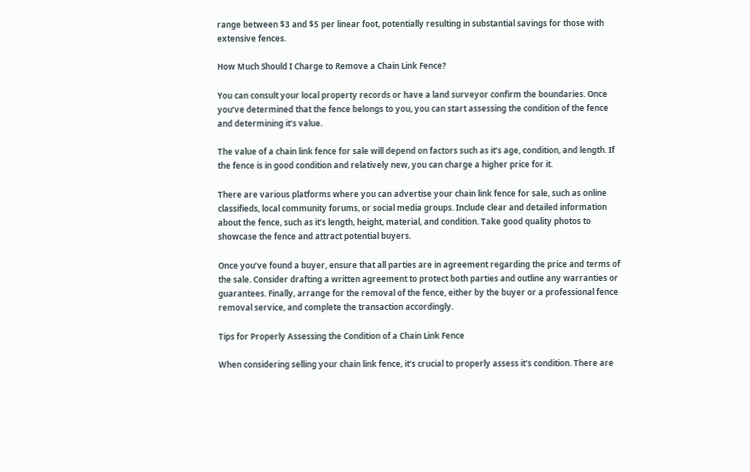range between $3 and $5 per linear foot, potentially resulting in substantial savings for those with extensive fences.

How Much Should I Charge to Remove a Chain Link Fence?

You can consult your local property records or have a land surveyor confirm the boundaries. Once you’ve determined that the fence belongs to you, you can start assessing the condition of the fence and determining it’s value.

The value of a chain link fence for sale will depend on factors such as it’s age, condition, and length. If the fence is in good condition and relatively new, you can charge a higher price for it.

There are various platforms where you can advertise your chain link fence for sale, such as online classifieds, local community forums, or social media groups. Include clear and detailed information about the fence, such as it’s length, height, material, and condition. Take good quality photos to showcase the fence and attract potential buyers.

Once you’ve found a buyer, ensure that all parties are in agreement regarding the price and terms of the sale. Consider drafting a written agreement to protect both parties and outline any warranties or guarantees. Finally, arrange for the removal of the fence, either by the buyer or a professional fence removal service, and complete the transaction accordingly.

Tips for Properly Assessing the Condition of a Chain Link Fence

When considering selling your chain link fence, it’s crucial to properly assess it’s condition. There are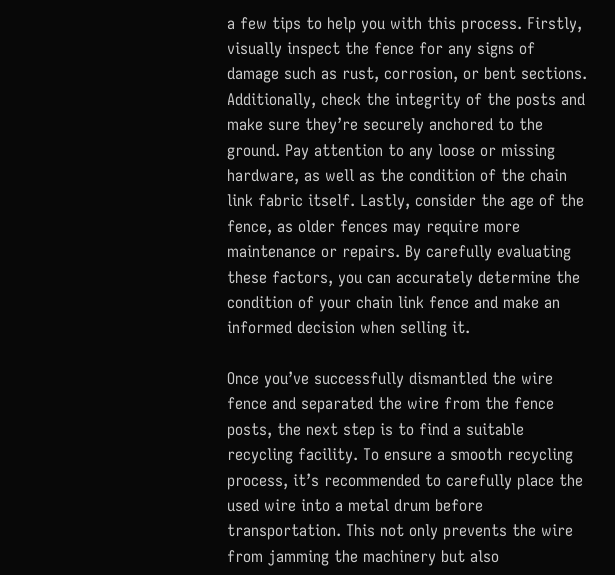a few tips to help you with this process. Firstly, visually inspect the fence for any signs of damage such as rust, corrosion, or bent sections. Additionally, check the integrity of the posts and make sure they’re securely anchored to the ground. Pay attention to any loose or missing hardware, as well as the condition of the chain link fabric itself. Lastly, consider the age of the fence, as older fences may require more maintenance or repairs. By carefully evaluating these factors, you can accurately determine the condition of your chain link fence and make an informed decision when selling it.

Once you’ve successfully dismantled the wire fence and separated the wire from the fence posts, the next step is to find a suitable recycling facility. To ensure a smooth recycling process, it’s recommended to carefully place the used wire into a metal drum before transportation. This not only prevents the wire from jamming the machinery but also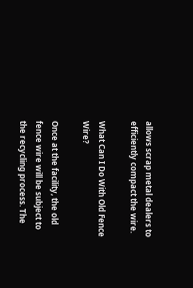allows scrap metal dealers to efficiently compact the wire.

What Can I Do With Old Fence Wire?

Once at the facility, the old fence wire will be subject to the recycling process. The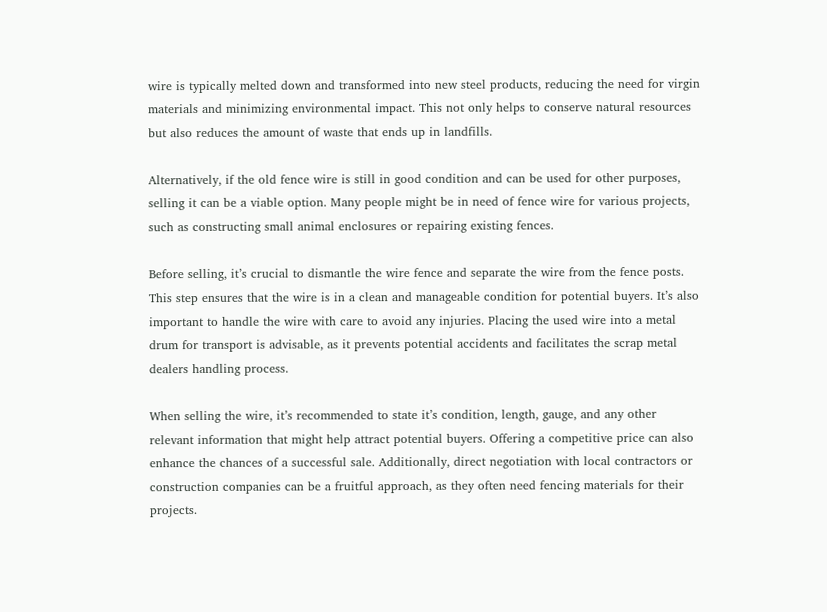wire is typically melted down and transformed into new steel products, reducing the need for virgin materials and minimizing environmental impact. This not only helps to conserve natural resources but also reduces the amount of waste that ends up in landfills.

Alternatively, if the old fence wire is still in good condition and can be used for other purposes, selling it can be a viable option. Many people might be in need of fence wire for various projects, such as constructing small animal enclosures or repairing existing fences.

Before selling, it’s crucial to dismantle the wire fence and separate the wire from the fence posts. This step ensures that the wire is in a clean and manageable condition for potential buyers. It’s also important to handle the wire with care to avoid any injuries. Placing the used wire into a metal drum for transport is advisable, as it prevents potential accidents and facilitates the scrap metal dealers handling process.

When selling the wire, it’s recommended to state it’s condition, length, gauge, and any other relevant information that might help attract potential buyers. Offering a competitive price can also enhance the chances of a successful sale. Additionally, direct negotiation with local contractors or construction companies can be a fruitful approach, as they often need fencing materials for their projects.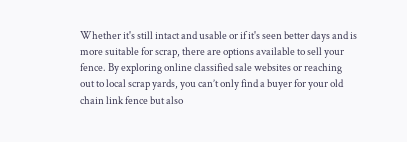Whether it's still intact and usable or if it's seen better days and is more suitable for scrap, there are options available to sell your fence. By exploring online classified sale websites or reaching out to local scrap yards, you can’t only find a buyer for your old chain link fence but also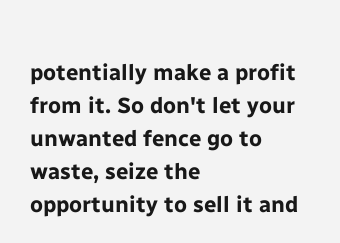potentially make a profit from it. So don't let your unwanted fence go to waste, seize the opportunity to sell it and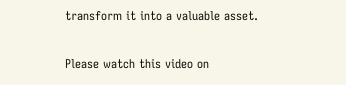transform it into a valuable asset.

Please watch this video on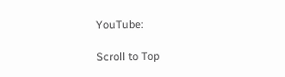YouTube:

Scroll to Top